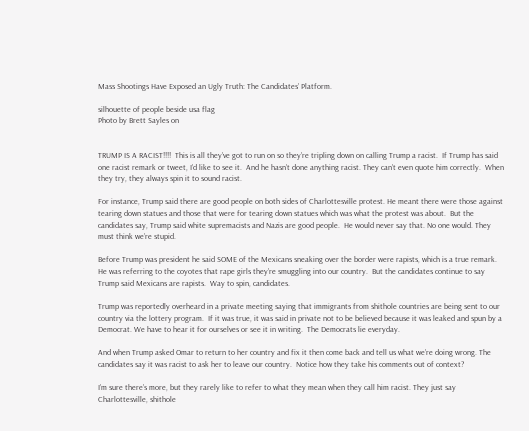Mass Shootings Have Exposed an Ugly Truth: The Candidates’ Platform.

silhouette of people beside usa flag
Photo by Brett Sayles on


TRUMP IS A RACIST!!!!  This is all they’ve got to run on so they’re tripling down on calling Trump a racist.  If Trump has said one racist remark or tweet, I’d like to see it.  And he hasn’t done anything racist. They can’t even quote him correctly.  When they try, they always spin it to sound racist.

For instance, Trump said there are good people on both sides of Charlottesville protest. He meant there were those against tearing down statues and those that were for tearing down statues which was what the protest was about.  But the candidates say, Trump said white supremacists and Nazis are good people.  He would never say that. No one would. They must think we’re stupid.

Before Trump was president he said SOME of the Mexicans sneaking over the border were rapists, which is a true remark.  He was referring to the coyotes that rape girls they’re smuggling into our country.  But the candidates continue to say Trump said Mexicans are rapists.  Way to spin, candidates.

Trump was reportedly overheard in a private meeting saying that immigrants from shithole countries are being sent to our country via the lottery program.  If it was true, it was said in private not to be believed because it was leaked and spun by a Democrat. We have to hear it for ourselves or see it in writing.  The Democrats lie everyday.

And when Trump asked Omar to return to her country and fix it then come back and tell us what we’re doing wrong. The candidates say it was racist to ask her to leave our country.  Notice how they take his comments out of context?

I’m sure there’s more, but they rarely like to refer to what they mean when they call him racist. They just say Charlottesville, shithole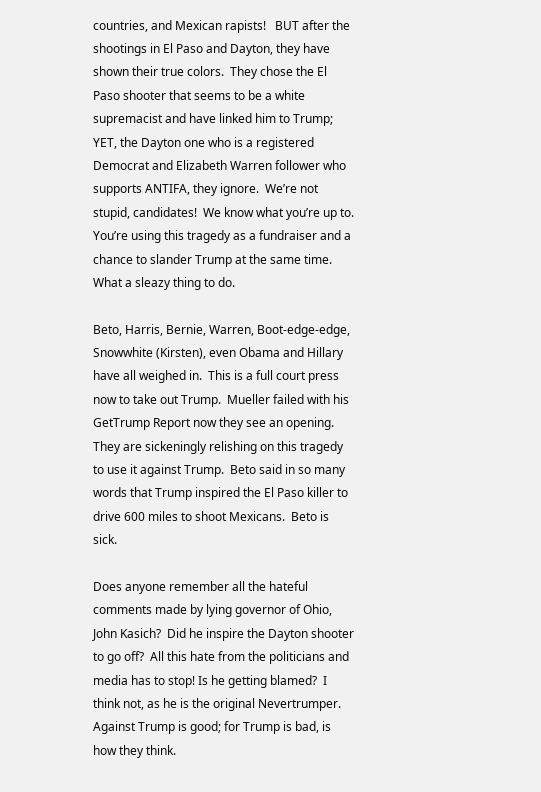countries, and Mexican rapists!   BUT after the shootings in El Paso and Dayton, they have shown their true colors.  They chose the El Paso shooter that seems to be a white supremacist and have linked him to Trump; YET, the Dayton one who is a registered Democrat and Elizabeth Warren follower who supports ANTIFA, they ignore.  We’re not stupid, candidates!  We know what you’re up to. You’re using this tragedy as a fundraiser and a chance to slander Trump at the same time.  What a sleazy thing to do.

Beto, Harris, Bernie, Warren, Boot-edge-edge, Snowwhite (Kirsten), even Obama and Hillary have all weighed in.  This is a full court press now to take out Trump.  Mueller failed with his GetTrump Report now they see an opening.  They are sickeningly relishing on this tragedy to use it against Trump.  Beto said in so many words that Trump inspired the El Paso killer to drive 600 miles to shoot Mexicans.  Beto is sick.

Does anyone remember all the hateful comments made by lying governor of Ohio, John Kasich?  Did he inspire the Dayton shooter to go off?  All this hate from the politicians and media has to stop! Is he getting blamed?  I think not, as he is the original Nevertrumper.  Against Trump is good; for Trump is bad, is how they think.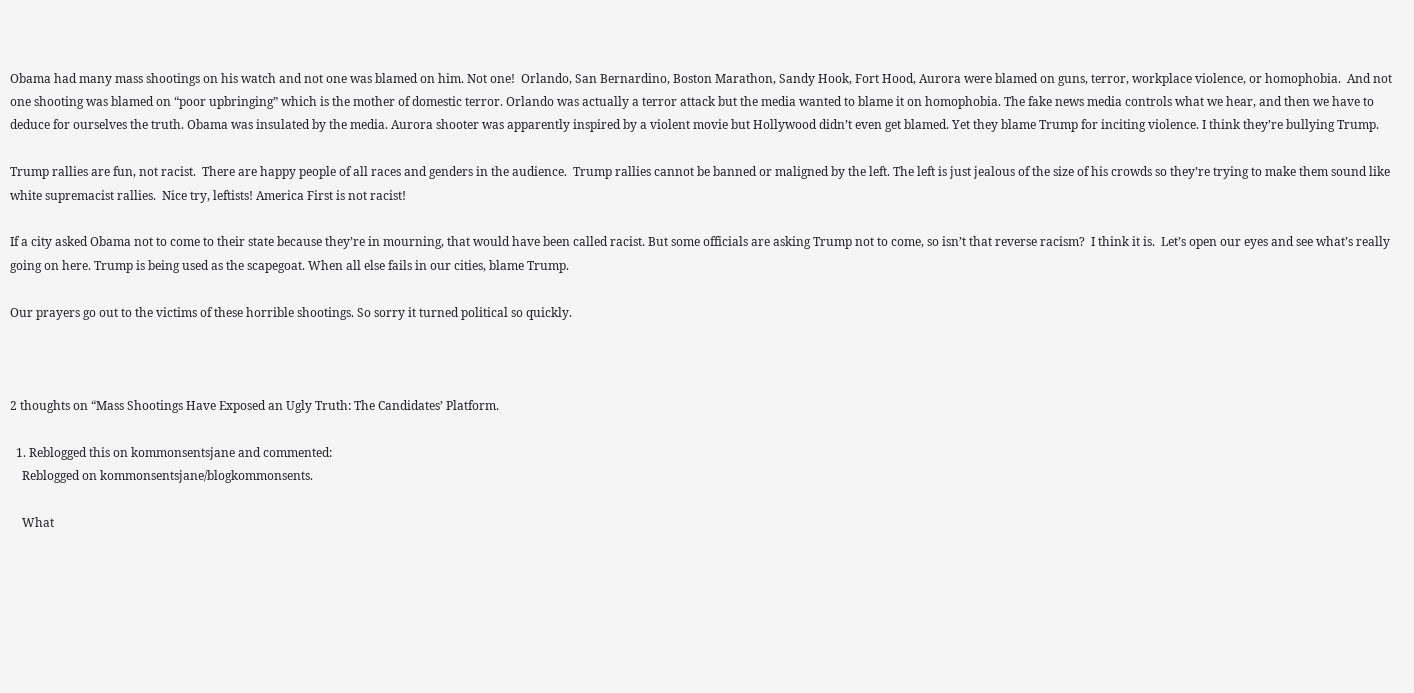Obama had many mass shootings on his watch and not one was blamed on him. Not one!  Orlando, San Bernardino, Boston Marathon, Sandy Hook, Fort Hood, Aurora were blamed on guns, terror, workplace violence, or homophobia.  And not one shooting was blamed on “poor upbringing” which is the mother of domestic terror. Orlando was actually a terror attack but the media wanted to blame it on homophobia. The fake news media controls what we hear, and then we have to deduce for ourselves the truth. Obama was insulated by the media. Aurora shooter was apparently inspired by a violent movie but Hollywood didn’t even get blamed. Yet they blame Trump for inciting violence. I think they’re bullying Trump.

Trump rallies are fun, not racist.  There are happy people of all races and genders in the audience.  Trump rallies cannot be banned or maligned by the left. The left is just jealous of the size of his crowds so they’re trying to make them sound like white supremacist rallies.  Nice try, leftists! America First is not racist!

If a city asked Obama not to come to their state because they’re in mourning, that would have been called racist. But some officials are asking Trump not to come, so isn’t that reverse racism?  I think it is.  Let’s open our eyes and see what’s really going on here. Trump is being used as the scapegoat. When all else fails in our cities, blame Trump.

Our prayers go out to the victims of these horrible shootings. So sorry it turned political so quickly.



2 thoughts on “Mass Shootings Have Exposed an Ugly Truth: The Candidates’ Platform.

  1. Reblogged this on kommonsentsjane and commented:
    Reblogged on kommonsentsjane/blogkommonsents.

    What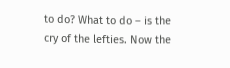to do? What to do – is the cry of the lefties. Now the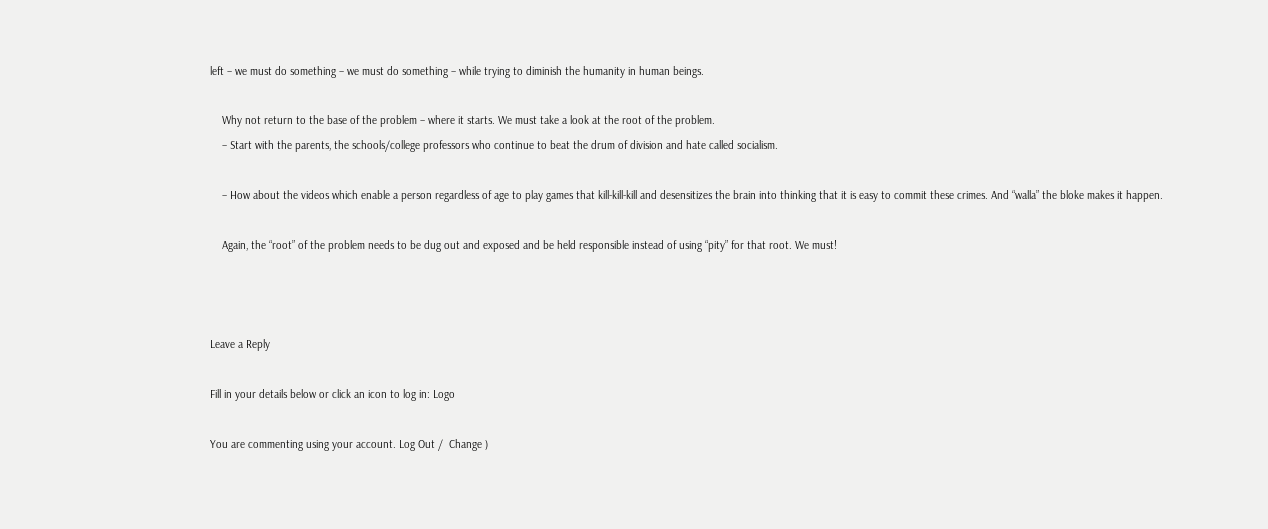left – we must do something – we must do something – while trying to diminish the humanity in human beings.

    Why not return to the base of the problem – where it starts. We must take a look at the root of the problem.
    – Start with the parents, the schools/college professors who continue to beat the drum of division and hate called socialism.

    – How about the videos which enable a person regardless of age to play games that kill-kill-kill and desensitizes the brain into thinking that it is easy to commit these crimes. And “walla” the bloke makes it happen.

    Again, the “root” of the problem needs to be dug out and exposed and be held responsible instead of using “pity” for that root. We must!



Leave a Reply

Fill in your details below or click an icon to log in: Logo

You are commenting using your account. Log Out /  Change )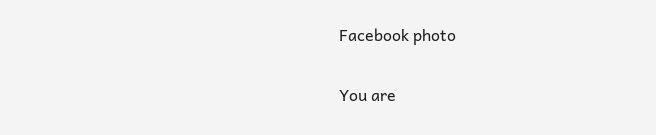Facebook photo

You are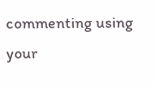commenting using your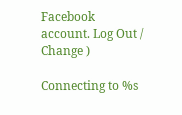Facebook account. Log Out /  Change )

Connecting to %s